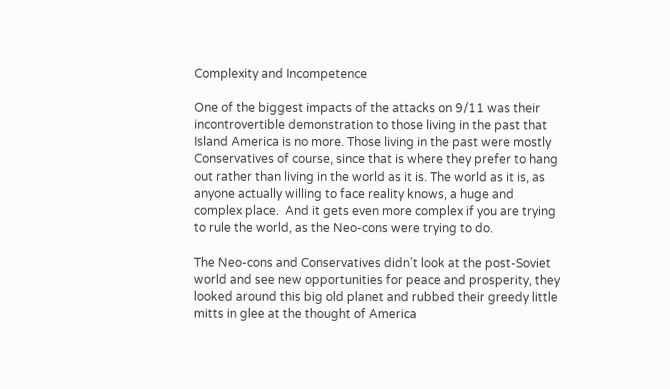Complexity and Incompetence

One of the biggest impacts of the attacks on 9/11 was their incontrovertible demonstration to those living in the past that Island America is no more. Those living in the past were mostly Conservatives of course, since that is where they prefer to hang out rather than living in the world as it is. The world as it is, as anyone actually willing to face reality knows, a huge and complex place.  And it gets even more complex if you are trying to rule the world, as the Neo-cons were trying to do.

The Neo-cons and Conservatives didn’t look at the post-Soviet world and see new opportunities for peace and prosperity, they looked around this big old planet and rubbed their greedy little mitts in glee at the thought of America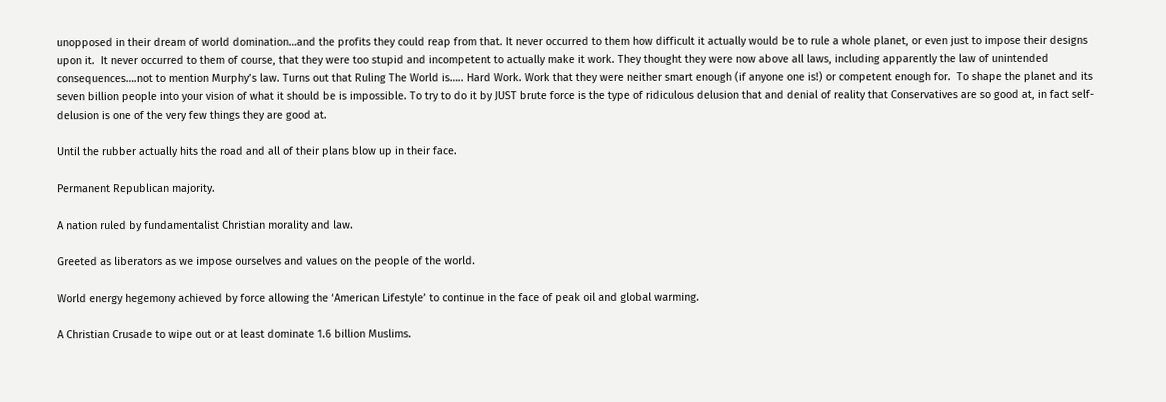unopposed in their dream of world domination…and the profits they could reap from that. It never occurred to them how difficult it actually would be to rule a whole planet, or even just to impose their designs upon it.  It never occurred to them of course, that they were too stupid and incompetent to actually make it work. They thought they were now above all laws, including apparently the law of unintended consequences….not to mention Murphy’s law. Turns out that Ruling The World is….. Hard Work. Work that they were neither smart enough (if anyone one is!) or competent enough for.  To shape the planet and its seven billion people into your vision of what it should be is impossible. To try to do it by JUST brute force is the type of ridiculous delusion that and denial of reality that Conservatives are so good at, in fact self-delusion is one of the very few things they are good at.

Until the rubber actually hits the road and all of their plans blow up in their face.

Permanent Republican majority.

A nation ruled by fundamentalist Christian morality and law.

Greeted as liberators as we impose ourselves and values on the people of the world.

World energy hegemony achieved by force allowing the ‘American Lifestyle’ to continue in the face of peak oil and global warming.

A Christian Crusade to wipe out or at least dominate 1.6 billion Muslims.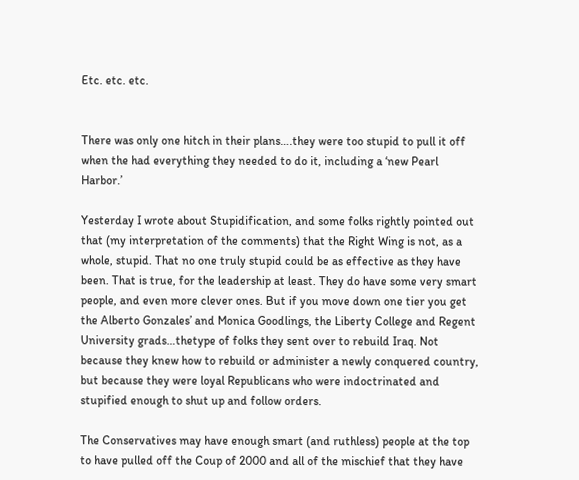Etc. etc. etc.


There was only one hitch in their plans….they were too stupid to pull it off when the had everything they needed to do it, including a ‘new Pearl Harbor.’

Yesterday I wrote about Stupidification, and some folks rightly pointed out that (my interpretation of the comments) that the Right Wing is not, as a whole, stupid. That no one truly stupid could be as effective as they have been. That is true, for the leadership at least. They do have some very smart people, and even more clever ones. But if you move down one tier you get the Alberto Gonzales’ and Monica Goodlings, the Liberty College and Regent University grads…thetype of folks they sent over to rebuild Iraq. Not because they knew how to rebuild or administer a newly conquered country, but because they were loyal Republicans who were indoctrinated and stupified enough to shut up and follow orders.

The Conservatives may have enough smart (and ruthless) people at the top to have pulled off the Coup of 2000 and all of the mischief that they have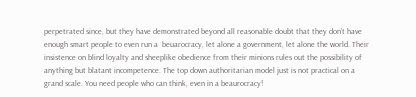perpetrated since, but they have demonstrated beyond all reasonable doubt that they don’t have enough smart people to even run a  beuarocracy, let alone a government, let alone the world. Their insistence on blind loyalty and sheeplike obedience from their minions rules out the possibility of anything but blatant incompetence. The top down authoritarian model just is not practical on a grand scale. You need people who can think, even in a beaurocracy!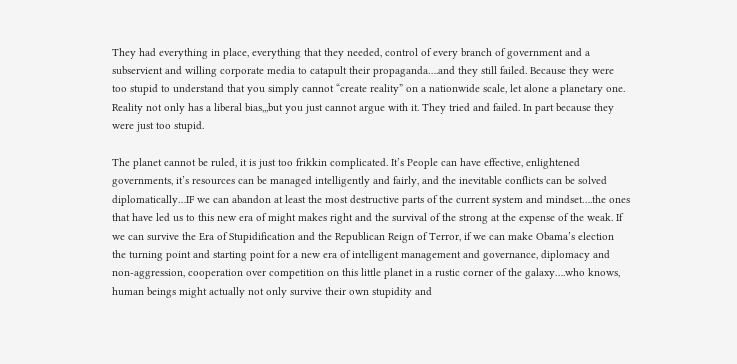They had everything in place, everything that they needed, control of every branch of government and a subservient and willing corporate media to catapult their propaganda….and they still failed. Because they were too stupid to understand that you simply cannot “create reality” on a nationwide scale, let alone a planetary one. Reality not only has a liberal bias,,,but you just cannot argue with it. They tried and failed. In part because they were just too stupid.

The planet cannot be ruled, it is just too frikkin complicated. It’s People can have effective, enlightened governments, it’s resources can be managed intelligently and fairly, and the inevitable conflicts can be solved diplomatically…IF we can abandon at least the most destructive parts of the current system and mindset….the ones that have led us to this new era of might makes right and the survival of the strong at the expense of the weak. If we can survive the Era of Stupidification and the Republican Reign of Terror, if we can make Obama’s election the turning point and starting point for a new era of intelligent management and governance, diplomacy and non-aggression, cooperation over competition on this little planet in a rustic corner of the galaxy….who knows, human beings might actually not only survive their own stupidity and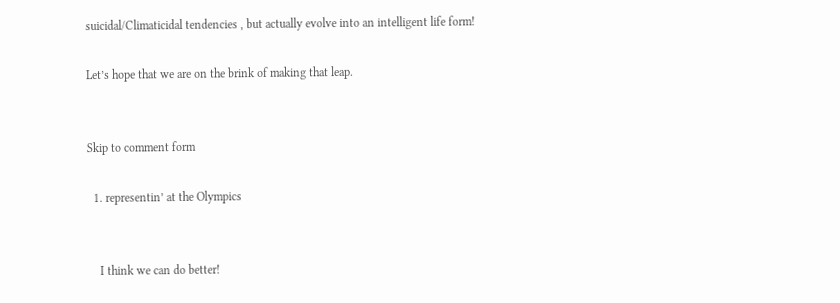suicidal/Climaticidal tendencies , but actually evolve into an intelligent life form!

Let’s hope that we are on the brink of making that leap.


Skip to comment form

  1. representin’ at the Olympics


    I think we can do better!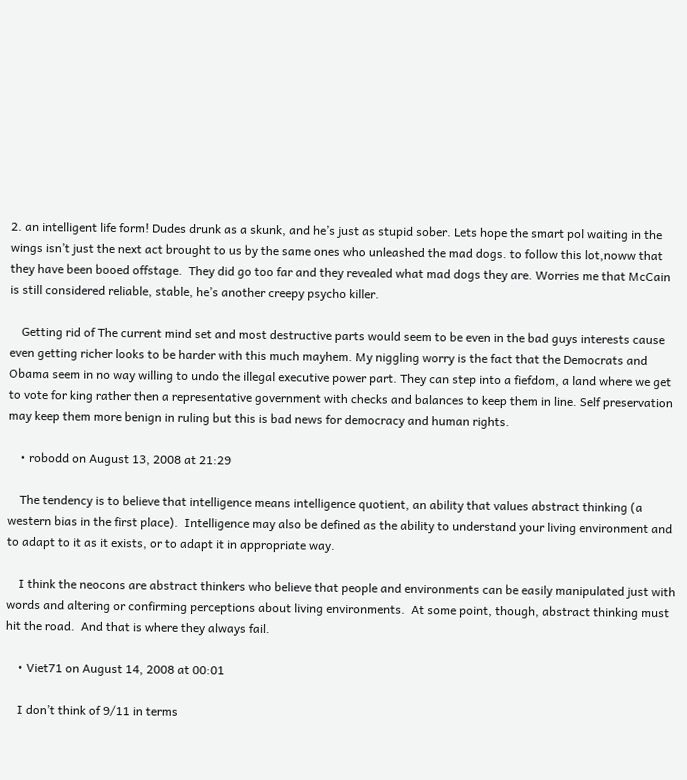2. an intelligent life form! Dudes drunk as a skunk, and he’s just as stupid sober. Lets hope the smart pol waiting in the wings isn’t just the next act brought to us by the same ones who unleashed the mad dogs. to follow this lot,noww that they have been booed offstage.  They did go too far and they revealed what mad dogs they are. Worries me that McCain is still considered reliable, stable, he’s another creepy psycho killer.

    Getting rid of The current mind set and most destructive parts would seem to be even in the bad guys interests cause even getting richer looks to be harder with this much mayhem. My niggling worry is the fact that the Democrats and Obama seem in no way willing to undo the illegal executive power part. They can step into a fiefdom, a land where we get to vote for king rather then a representative government with checks and balances to keep them in line. Self preservation may keep them more benign in ruling but this is bad news for democracy and human rights.

    • robodd on August 13, 2008 at 21:29

    The tendency is to believe that intelligence means intelligence quotient, an ability that values abstract thinking (a western bias in the first place).  Intelligence may also be defined as the ability to understand your living environment and to adapt to it as it exists, or to adapt it in appropriate way.

    I think the neocons are abstract thinkers who believe that people and environments can be easily manipulated just with words and altering or confirming perceptions about living environments.  At some point, though, abstract thinking must hit the road.  And that is where they always fail.

    • Viet71 on August 14, 2008 at 00:01

    I don’t think of 9/11 in terms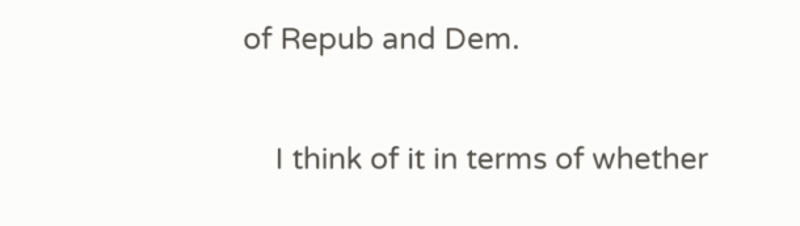of Repub and Dem.

    I think of it in terms of whether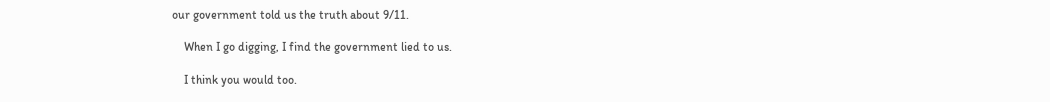our government told us the truth about 9/11.

    When I go digging, I find the government lied to us.

    I think you would too.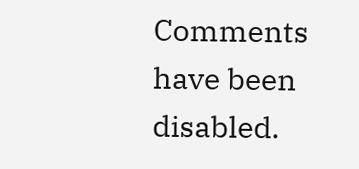Comments have been disabled.